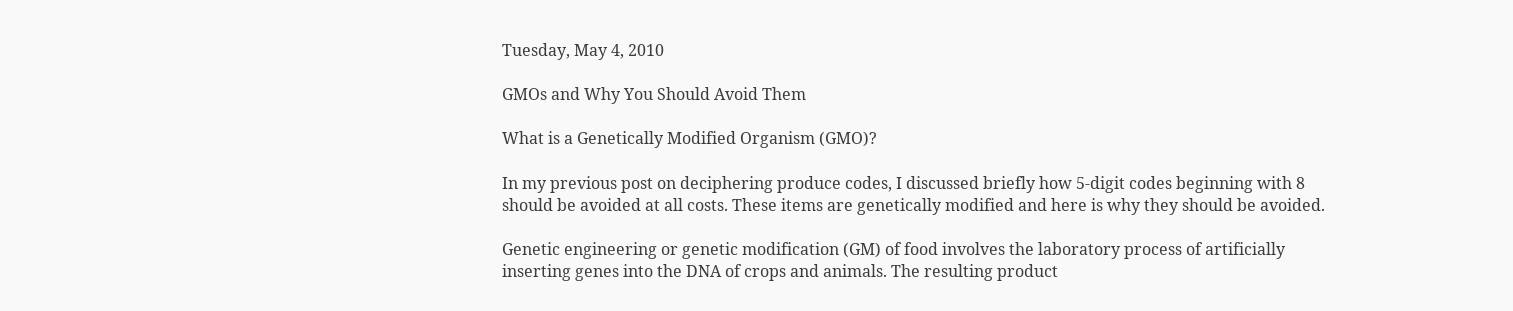Tuesday, May 4, 2010

GMOs and Why You Should Avoid Them

What is a Genetically Modified Organism (GMO)?

In my previous post on deciphering produce codes, I discussed briefly how 5-digit codes beginning with 8 should be avoided at all costs. These items are genetically modified and here is why they should be avoided.

Genetic engineering or genetic modification (GM) of food involves the laboratory process of artificially inserting genes into the DNA of crops and animals. The resulting product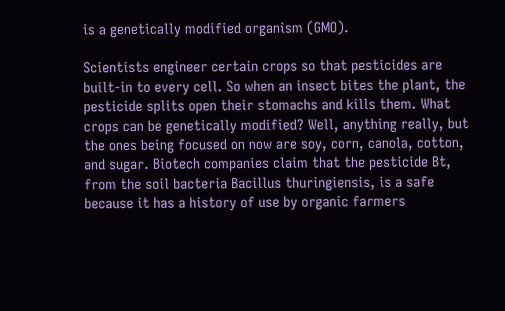is a genetically modified organism (GMO).

Scientists engineer certain crops so that pesticides are built-in to every cell. So when an insect bites the plant, the pesticide splits open their stomachs and kills them. What crops can be genetically modified? Well, anything really, but the ones being focused on now are soy, corn, canola, cotton, and sugar. Biotech companies claim that the pesticide Bt, from the soil bacteria Bacillus thuringiensis, is a safe because it has a history of use by organic farmers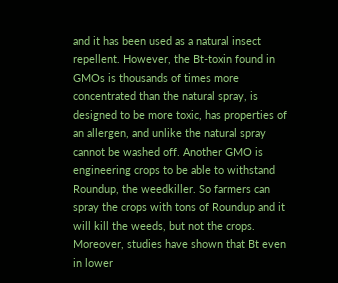and it has been used as a natural insect repellent. However, the Bt-toxin found in GMOs is thousands of times more concentrated than the natural spray, is designed to be more toxic, has properties of an allergen, and unlike the natural spray cannot be washed off. Another GMO is engineering crops to be able to withstand Roundup, the weedkiller. So farmers can spray the crops with tons of Roundup and it will kill the weeds, but not the crops. Moreover, studies have shown that Bt even in lower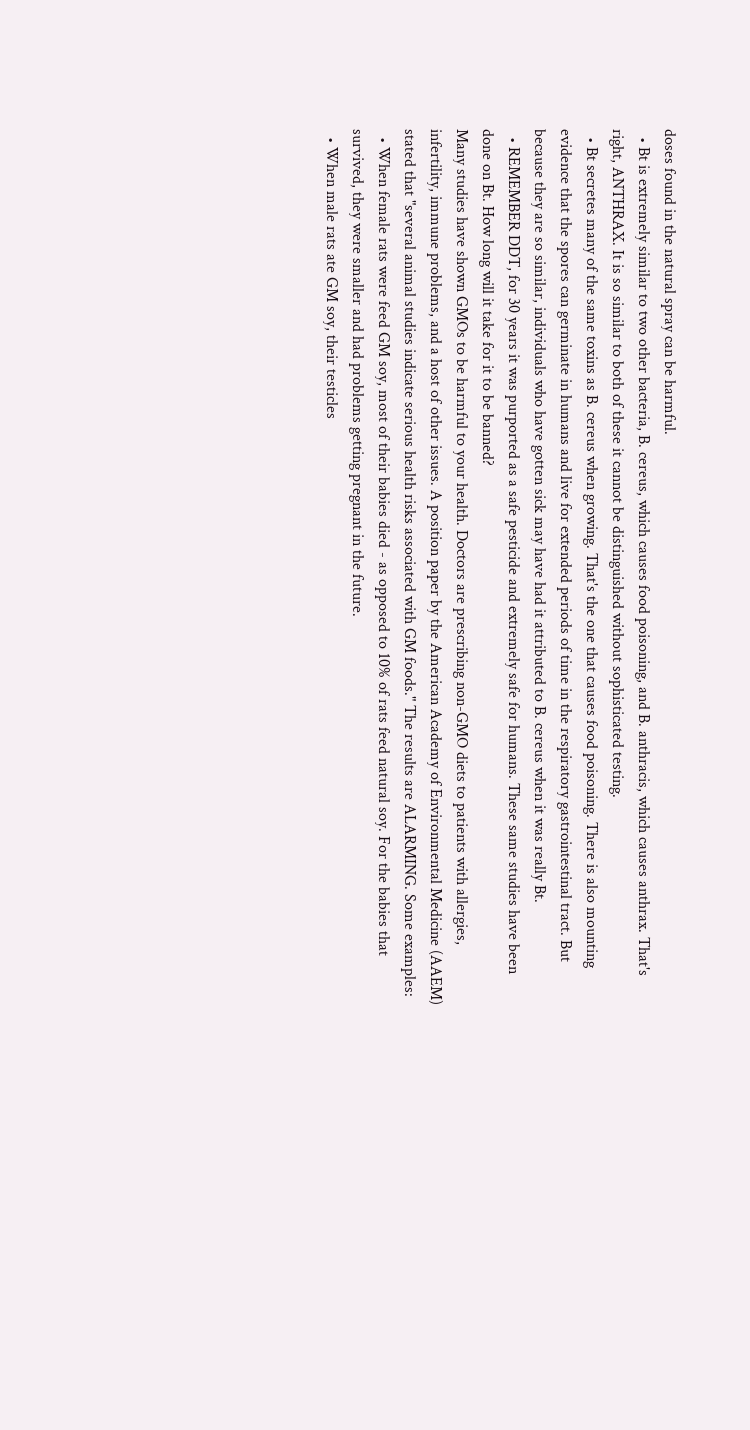doses found in the natural spray can be harmful.
  • Bt is extremely similar to two other bacteria, B. cereus, which causes food poisoning, and B. anthracis, which causes anthrax. That's right, ANTHRAX. It is so similar to both of these it cannot be distinguished without sophisticated testing.
  • Bt secretes many of the same toxins as B. cereus when growing. That's the one that causes food poisoning. There is also mounting evidence that the spores can germinate in humans and live for extended periods of time in the respiratory gastrointestinal tract. But because they are so similar, individuals who have gotten sick may have had it attributed to B. cereus when it was really Bt.
  • REMEMBER DDT, for 30 years it was purported as a safe pesticide and extremely safe for humans. These same studies have been done on Bt. How long will it take for it to be banned?
Many studies have shown GMOs to be harmful to your health. Doctors are prescribing non-GMO diets to patients with allergies, infertility, immune problems, and a host of other issues. A position paper by the American Academy of Environmental Medicine (AAEM) stated that "several animal studies indicate serious health risks associated with GM foods." The results are ALARMING. Some examples:
  • When female rats were feed GM soy, most of their babies died - as opposed to 10% of rats feed natural soy. For the babies that survived, they were smaller and had problems getting pregnant in the future.
  • When male rats ate GM soy, their testicles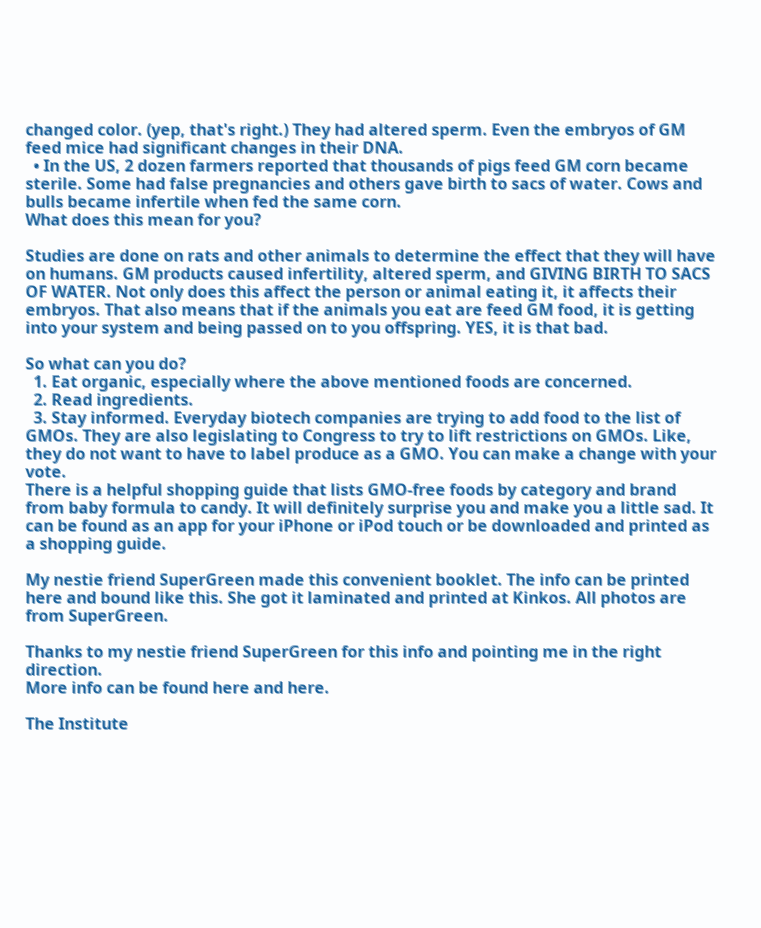changed color. (yep, that's right.) They had altered sperm. Even the embryos of GM feed mice had significant changes in their DNA.
  • In the US, 2 dozen farmers reported that thousands of pigs feed GM corn became sterile. Some had false pregnancies and others gave birth to sacs of water. Cows and bulls became infertile when fed the same corn.
What does this mean for you?

Studies are done on rats and other animals to determine the effect that they will have on humans. GM products caused infertility, altered sperm, and GIVING BIRTH TO SACS OF WATER. Not only does this affect the person or animal eating it, it affects their embryos. That also means that if the animals you eat are feed GM food, it is getting into your system and being passed on to you offspring. YES, it is that bad.

So what can you do?
  1. Eat organic, especially where the above mentioned foods are concerned.
  2. Read ingredients.
  3. Stay informed. Everyday biotech companies are trying to add food to the list of GMOs. They are also legislating to Congress to try to lift restrictions on GMOs. Like, they do not want to have to label produce as a GMO. You can make a change with your vote.
There is a helpful shopping guide that lists GMO-free foods by category and brand from baby formula to candy. It will definitely surprise you and make you a little sad. It can be found as an app for your iPhone or iPod touch or be downloaded and printed as a shopping guide.

My nestie friend SuperGreen made this convenient booklet. The info can be printed here and bound like this. She got it laminated and printed at Kinkos. All photos are from SuperGreen.

Thanks to my nestie friend SuperGreen for this info and pointing me in the right direction.
More info can be found here and here.

The Institute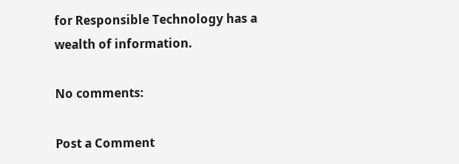for Responsible Technology has a wealth of information.

No comments:

Post a Comment